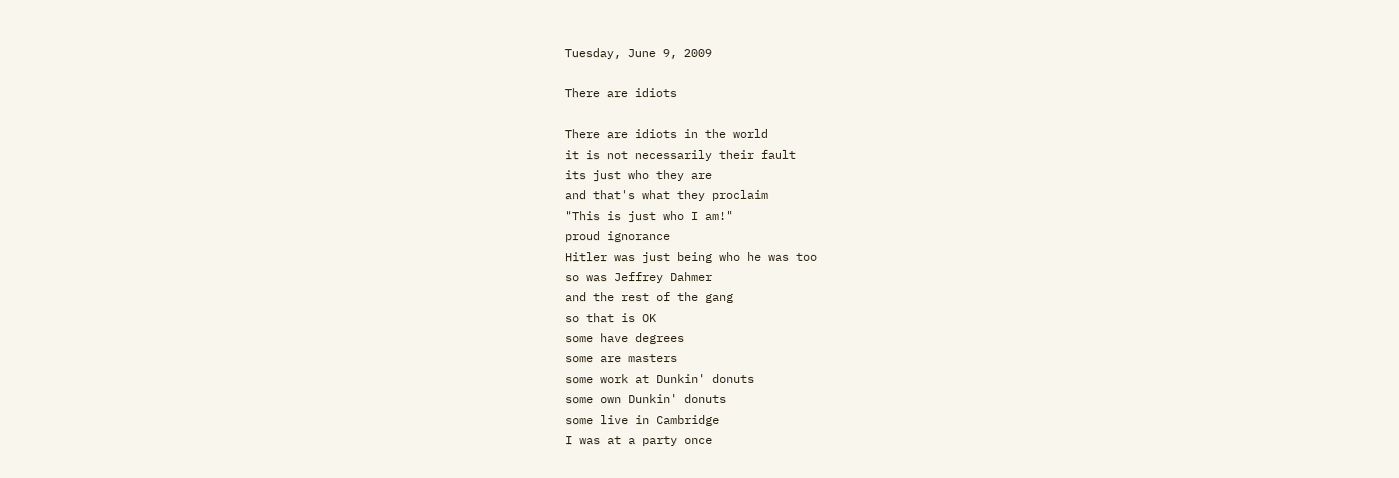Tuesday, June 9, 2009

There are idiots

There are idiots in the world
it is not necessarily their fault
its just who they are
and that's what they proclaim
"This is just who I am!"
proud ignorance
Hitler was just being who he was too
so was Jeffrey Dahmer
and the rest of the gang
so that is OK
some have degrees
some are masters
some work at Dunkin' donuts
some own Dunkin' donuts
some live in Cambridge
I was at a party once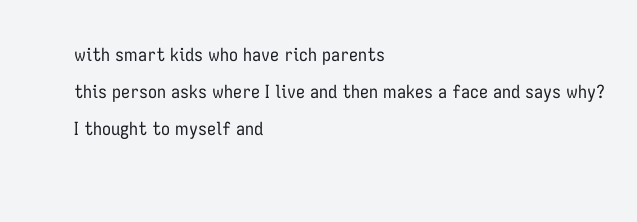with smart kids who have rich parents
this person asks where I live and then makes a face and says why?
I thought to myself and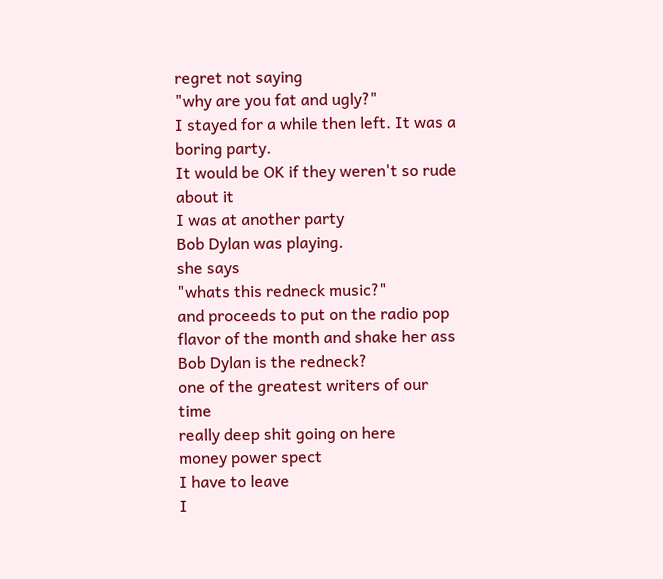regret not saying
"why are you fat and ugly?"
I stayed for a while then left. It was a boring party.
It would be OK if they weren't so rude about it
I was at another party
Bob Dylan was playing.
she says
"whats this redneck music?"
and proceeds to put on the radio pop flavor of the month and shake her ass
Bob Dylan is the redneck?
one of the greatest writers of our time
really deep shit going on here
money power spect
I have to leave
I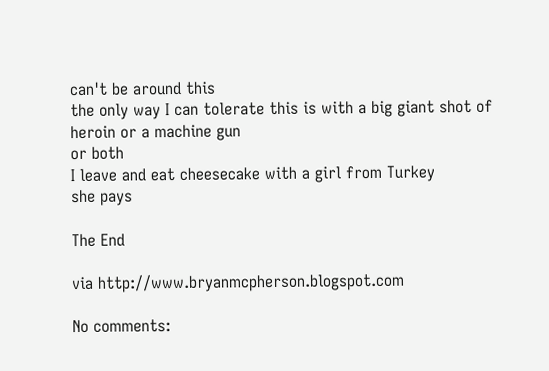can't be around this
the only way I can tolerate this is with a big giant shot of heroin or a machine gun
or both
I leave and eat cheesecake with a girl from Turkey
she pays

The End

via http://www.bryanmcpherson.blogspot.com

No comments: